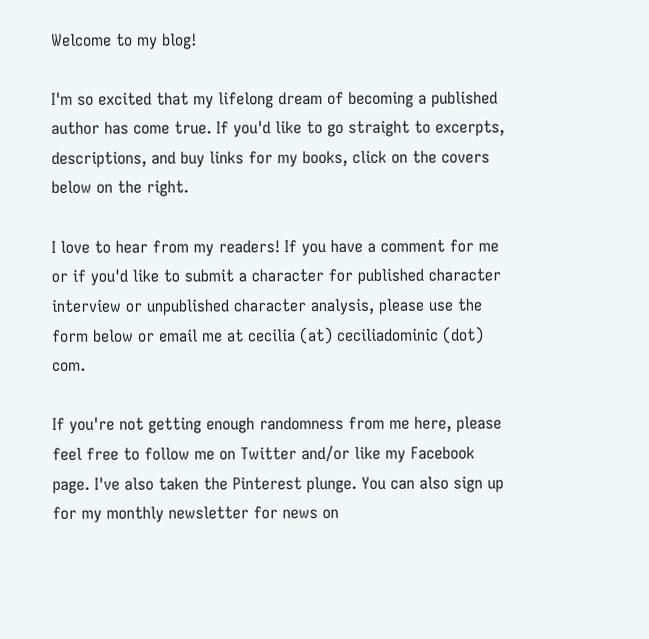Welcome to my blog!

I'm so excited that my lifelong dream of becoming a published author has come true. If you'd like to go straight to excerpts, descriptions, and buy links for my books, click on the covers below on the right.

I love to hear from my readers! If you have a comment for me or if you'd like to submit a character for published character interview or unpublished character analysis, please use the form below or email me at cecilia (at) ceciliadominic (dot) com.

If you're not getting enough randomness from me here, please feel free to follow me on Twitter and/or like my Facebook page. I've also taken the Pinterest plunge. You can also sign up for my monthly newsletter for news on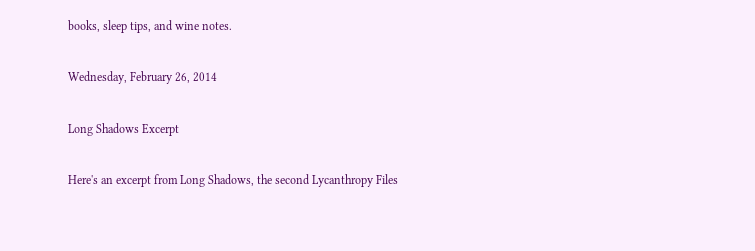books, sleep tips, and wine notes.

Wednesday, February 26, 2014

Long Shadows Excerpt

Here's an excerpt from Long Shadows, the second Lycanthropy Files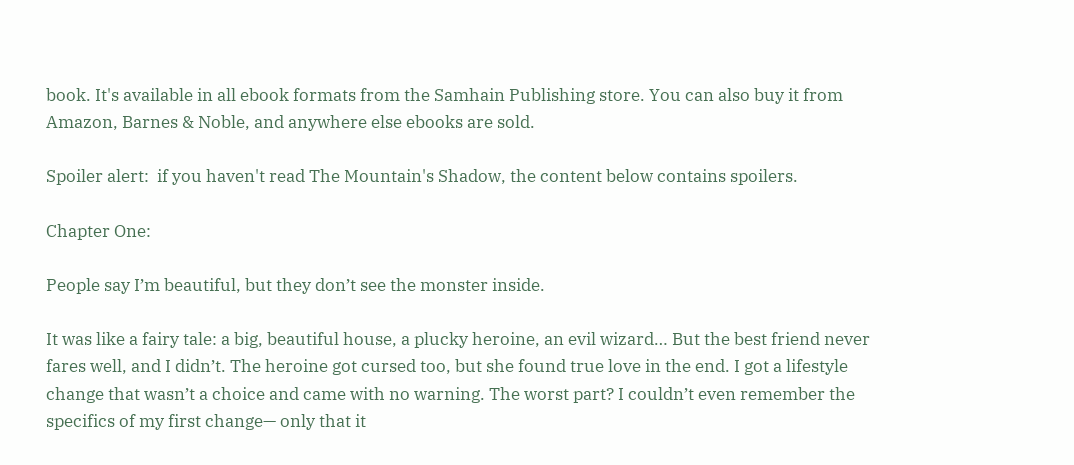book. It's available in all ebook formats from the Samhain Publishing store. You can also buy it from Amazon, Barnes & Noble, and anywhere else ebooks are sold.

Spoiler alert:  if you haven't read The Mountain's Shadow, the content below contains spoilers.

Chapter One:

People say I’m beautiful, but they don’t see the monster inside.

It was like a fairy tale: a big, beautiful house, a plucky heroine, an evil wizard… But the best friend never fares well, and I didn’t. The heroine got cursed too, but she found true love in the end. I got a lifestyle change that wasn’t a choice and came with no warning. The worst part? I couldn’t even remember the specifics of my first change— only that it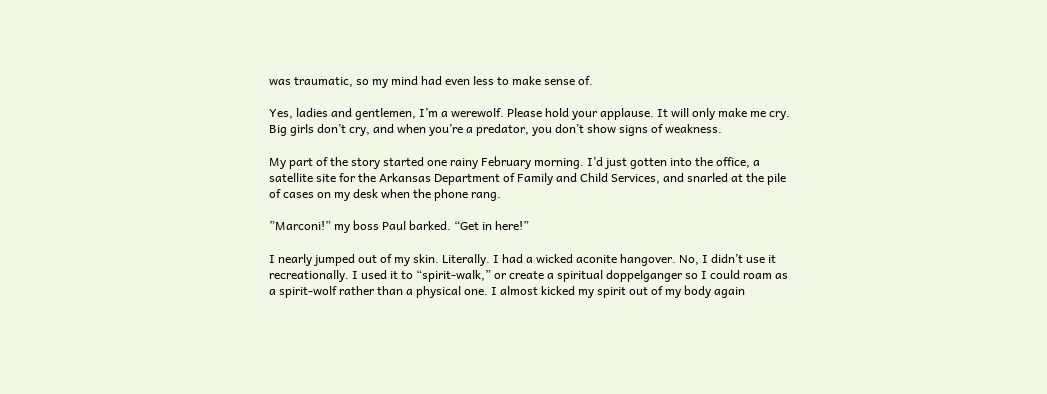was traumatic, so my mind had even less to make sense of.

Yes, ladies and gentlemen, I’m a werewolf. Please hold your applause. It will only make me cry. Big girls don’t cry, and when you’re a predator, you don’t show signs of weakness.

My part of the story started one rainy February morning. I’d just gotten into the office, a satellite site for the Arkansas Department of Family and Child Services, and snarled at the pile of cases on my desk when the phone rang.

”Marconi!” my boss Paul barked. “Get in here!”

I nearly jumped out of my skin. Literally. I had a wicked aconite hangover. No, I didn’t use it recreationally. I used it to “spirit-walk,” or create a spiritual doppelganger so I could roam as a spirit-wolf rather than a physical one. I almost kicked my spirit out of my body again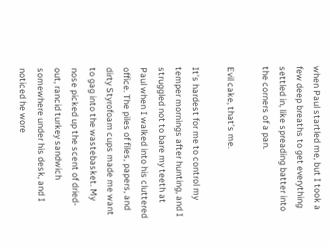when Paul startled me, but I took a few deep breaths to get everything settled in, like spreading batter into the corners of a pan.

Evil cake, that’s me.

It’s hardest for me to control my temper mornings after hunting, and I struggled not to bare my teeth at Paul when I walked into his cluttered office. The piles of files, papers, and dirty Styrofoam cups made me want to gag into the wastebasket. My nose picked up the scent of dried-out, rancid turkey sandwich somewhere under his desk, and I noticed he wore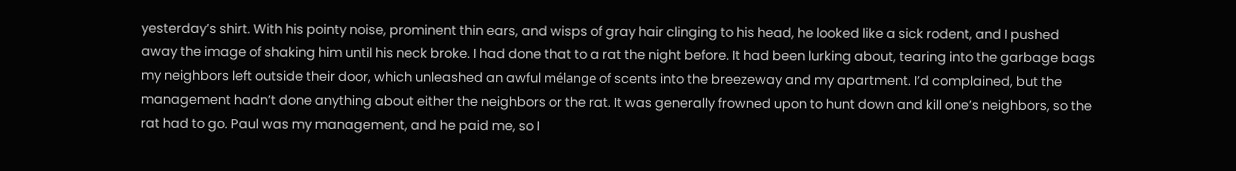yesterday’s shirt. With his pointy noise, prominent thin ears, and wisps of gray hair clinging to his head, he looked like a sick rodent, and I pushed away the image of shaking him until his neck broke. I had done that to a rat the night before. It had been lurking about, tearing into the garbage bags my neighbors left outside their door, which unleashed an awful mélange of scents into the breezeway and my apartment. I’d complained, but the management hadn’t done anything about either the neighbors or the rat. It was generally frowned upon to hunt down and kill one’s neighbors, so the rat had to go. Paul was my management, and he paid me, so I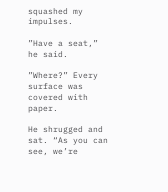squashed my impulses.

”Have a seat,” he said.

”Where?” Every surface was covered with paper.

He shrugged and sat. “As you can see, we’re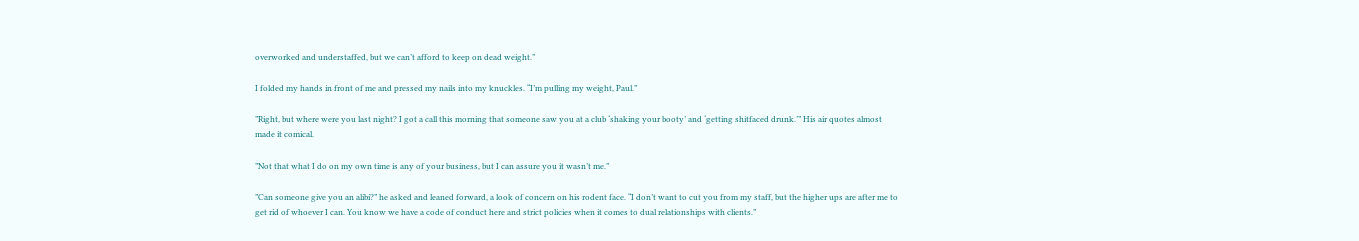overworked and understaffed, but we can’t afford to keep on dead weight.”

I folded my hands in front of me and pressed my nails into my knuckles. “I’m pulling my weight, Paul.”

”Right, but where were you last night? I got a call this morning that someone saw you at a club ‘shaking your booty’ and ‘getting shitfaced drunk.’” His air quotes almost made it comical.

”Not that what I do on my own time is any of your business, but I can assure you it wasn’t me.”

”Can someone give you an alibi?” he asked and leaned forward, a look of concern on his rodent face. “I don’t want to cut you from my staff, but the higher ups are after me to get rid of whoever I can. You know we have a code of conduct here and strict policies when it comes to dual relationships with clients.”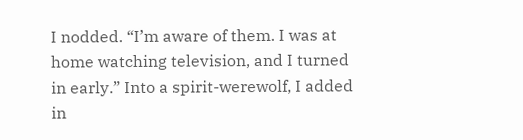I nodded. “I’m aware of them. I was at home watching television, and I turned in early.” Into a spirit-werewolf, I added in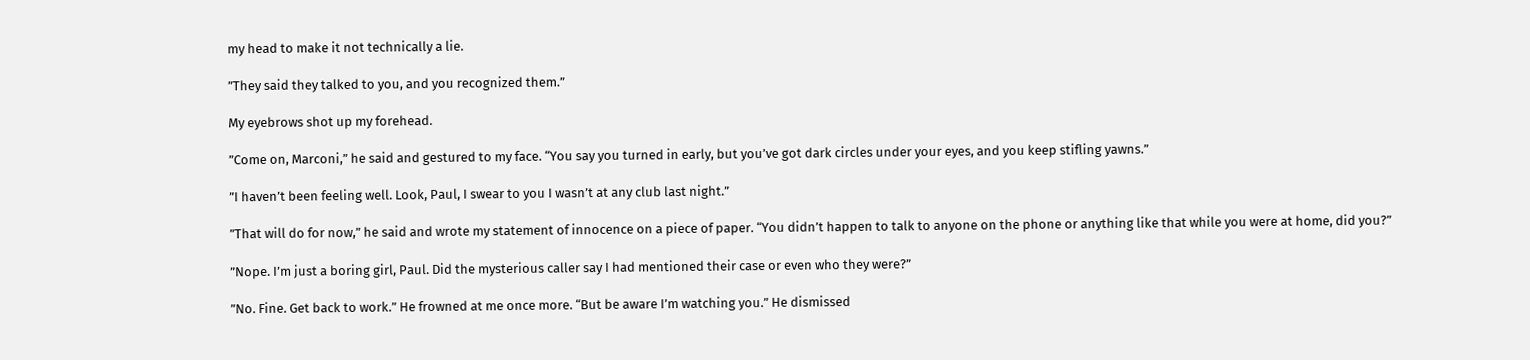my head to make it not technically a lie.

”They said they talked to you, and you recognized them.”

My eyebrows shot up my forehead.

”Come on, Marconi,” he said and gestured to my face. “You say you turned in early, but you’ve got dark circles under your eyes, and you keep stifling yawns.”

”I haven’t been feeling well. Look, Paul, I swear to you I wasn’t at any club last night.”

”That will do for now,” he said and wrote my statement of innocence on a piece of paper. “You didn’t happen to talk to anyone on the phone or anything like that while you were at home, did you?”

”Nope. I’m just a boring girl, Paul. Did the mysterious caller say I had mentioned their case or even who they were?”

”No. Fine. Get back to work.” He frowned at me once more. “But be aware I’m watching you.” He dismissed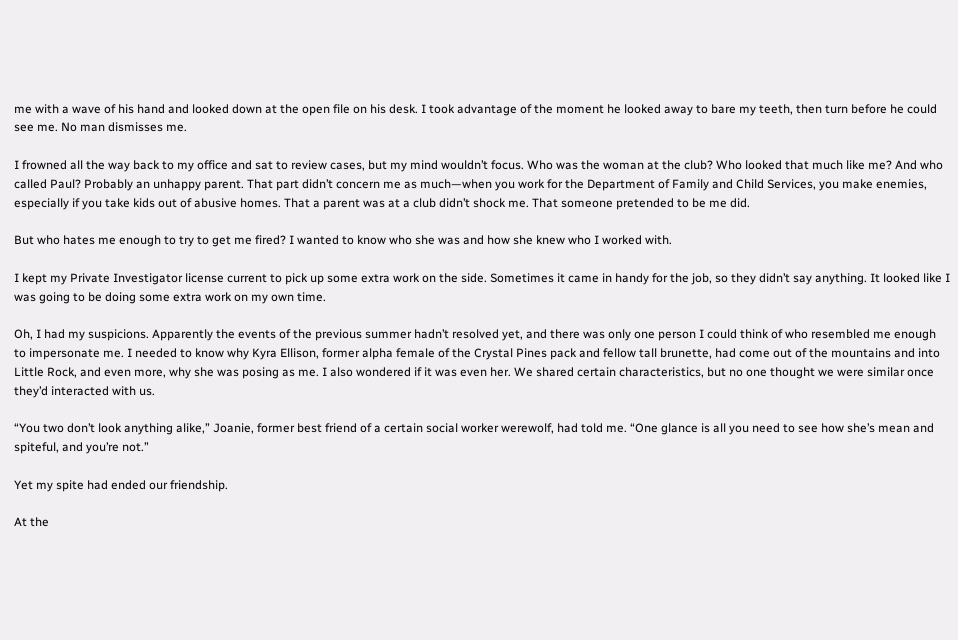me with a wave of his hand and looked down at the open file on his desk. I took advantage of the moment he looked away to bare my teeth, then turn before he could see me. No man dismisses me.

I frowned all the way back to my office and sat to review cases, but my mind wouldn’t focus. Who was the woman at the club? Who looked that much like me? And who called Paul? Probably an unhappy parent. That part didn’t concern me as much—when you work for the Department of Family and Child Services, you make enemies, especially if you take kids out of abusive homes. That a parent was at a club didn’t shock me. That someone pretended to be me did.

But who hates me enough to try to get me fired? I wanted to know who she was and how she knew who I worked with.

I kept my Private Investigator license current to pick up some extra work on the side. Sometimes it came in handy for the job, so they didn’t say anything. It looked like I was going to be doing some extra work on my own time.

Oh, I had my suspicions. Apparently the events of the previous summer hadn’t resolved yet, and there was only one person I could think of who resembled me enough to impersonate me. I needed to know why Kyra Ellison, former alpha female of the Crystal Pines pack and fellow tall brunette, had come out of the mountains and into Little Rock, and even more, why she was posing as me. I also wondered if it was even her. We shared certain characteristics, but no one thought we were similar once they’d interacted with us.

“You two don’t look anything alike,” Joanie, former best friend of a certain social worker werewolf, had told me. “One glance is all you need to see how she’s mean and spiteful, and you’re not.”

Yet my spite had ended our friendship.

At the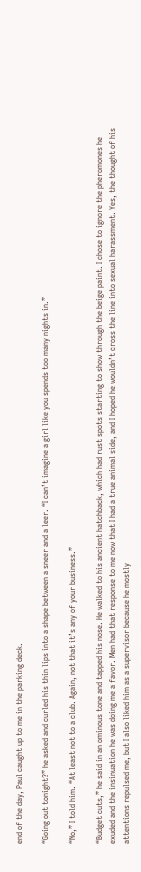end of the day, Paul caught up to me in the parking deck.

“Going out tonight?” he asked and curled his thin lips into a shape between a sneer and a leer. “I can’t imagine a girl like you spends too many nights in.”

“No,” I told him. “At least not to a club. Again, not that it’s any of your business.”

“Budget cuts,” he said in an ominous tone and tapped his nose. He walked to his ancient hatchback, which had rust spots starting to show through the beige paint. I chose to ignore the pheromones he exuded and the insinuation he was doing me a favor. Men had that response to me now that I had a true animal side, and I hoped he wouldn’t cross the line into sexual harassment. Yes, the thought of his attentions repulsed me, but I also liked him as a supervisor because he mostly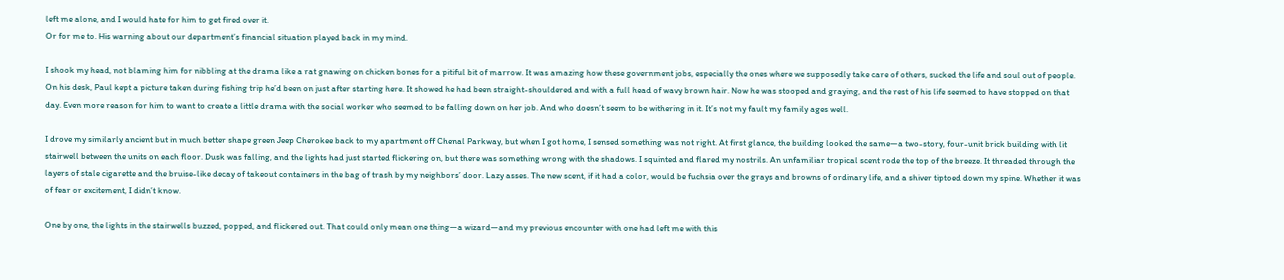left me alone, and I would hate for him to get fired over it.
Or for me to. His warning about our department’s financial situation played back in my mind.

I shook my head, not blaming him for nibbling at the drama like a rat gnawing on chicken bones for a pitiful bit of marrow. It was amazing how these government jobs, especially the ones where we supposedly take care of others, sucked the life and soul out of people. On his desk, Paul kept a picture taken during fishing trip he’d been on just after starting here. It showed he had been straight-shouldered and with a full head of wavy brown hair. Now he was stooped and graying, and the rest of his life seemed to have stopped on that day. Even more reason for him to want to create a little drama with the social worker who seemed to be falling down on her job. And who doesn’t seem to be withering in it. It’s not my fault my family ages well.

I drove my similarly ancient but in much better shape green Jeep Cherokee back to my apartment off Chenal Parkway, but when I got home, I sensed something was not right. At first glance, the building looked the same—a two-story, four-unit brick building with lit stairwell between the units on each floor. Dusk was falling, and the lights had just started flickering on, but there was something wrong with the shadows. I squinted and flared my nostrils. An unfamiliar tropical scent rode the top of the breeze. It threaded through the layers of stale cigarette and the bruise-like decay of takeout containers in the bag of trash by my neighbors’ door. Lazy asses. The new scent, if it had a color, would be fuchsia over the grays and browns of ordinary life, and a shiver tiptoed down my spine. Whether it was of fear or excitement, I didn’t know.

One by one, the lights in the stairwells buzzed, popped, and flickered out. That could only mean one thing—a wizard—and my previous encounter with one had left me with this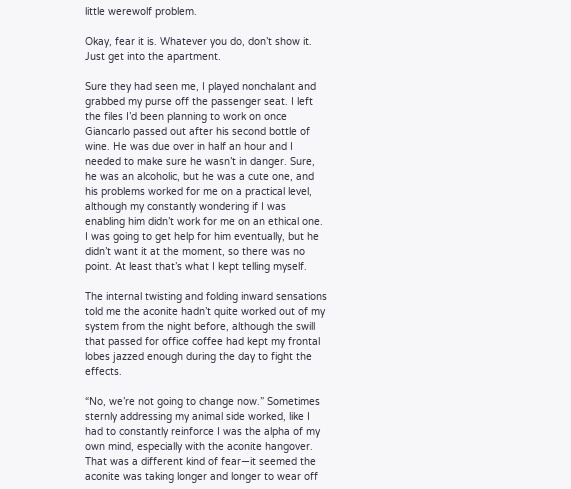little werewolf problem.

Okay, fear it is. Whatever you do, don’t show it. Just get into the apartment.

Sure they had seen me, I played nonchalant and grabbed my purse off the passenger seat. I left the files I’d been planning to work on once Giancarlo passed out after his second bottle of wine. He was due over in half an hour and I needed to make sure he wasn’t in danger. Sure, he was an alcoholic, but he was a cute one, and his problems worked for me on a practical level, although my constantly wondering if I was enabling him didn’t work for me on an ethical one. I was going to get help for him eventually, but he didn’t want it at the moment, so there was no point. At least that’s what I kept telling myself.

The internal twisting and folding inward sensations told me the aconite hadn’t quite worked out of my system from the night before, although the swill that passed for office coffee had kept my frontal lobes jazzed enough during the day to fight the effects.

“No, we’re not going to change now.” Sometimes sternly addressing my animal side worked, like I had to constantly reinforce I was the alpha of my own mind, especially with the aconite hangover. That was a different kind of fear—it seemed the aconite was taking longer and longer to wear off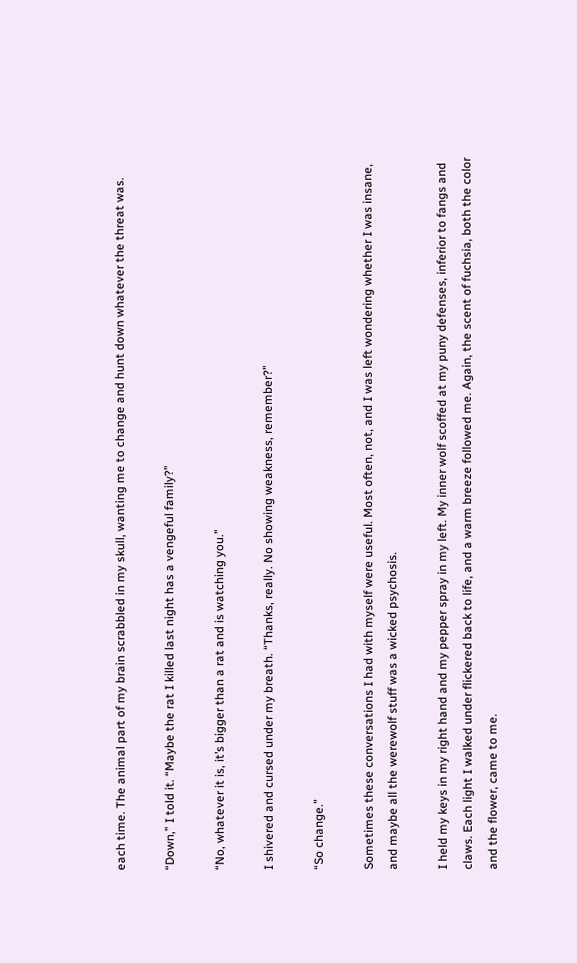each time. The animal part of my brain scrabbled in my skull, wanting me to change and hunt down whatever the threat was.

“Down,” I told it. “Maybe the rat I killed last night has a vengeful family?”

“No, whatever it is, it’s bigger than a rat and is watching you.”

I shivered and cursed under my breath. “Thanks, really. No showing weakness, remember?”

“So change.”

Sometimes these conversations I had with myself were useful. Most often, not, and I was left wondering whether I was insane, and maybe all the werewolf stuff was a wicked psychosis.

I held my keys in my right hand and my pepper spray in my left. My inner wolf scoffed at my puny defenses, inferior to fangs and claws. Each light I walked under flickered back to life, and a warm breeze followed me. Again, the scent of fuchsia, both the color and the flower, came to me.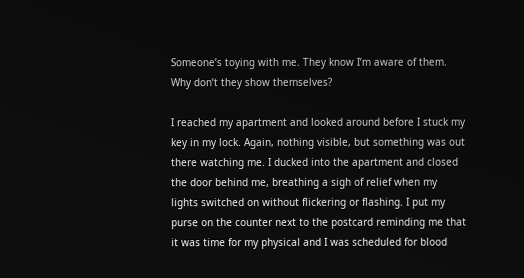Someone’s toying with me. They know I’m aware of them. Why don’t they show themselves?

I reached my apartment and looked around before I stuck my key in my lock. Again, nothing visible, but something was out there watching me. I ducked into the apartment and closed the door behind me, breathing a sigh of relief when my lights switched on without flickering or flashing. I put my purse on the counter next to the postcard reminding me that it was time for my physical and I was scheduled for blood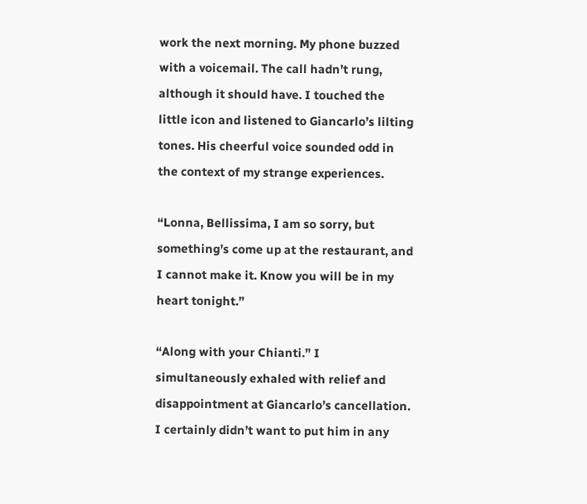work the next morning. My phone buzzed with a voicemail. The call hadn’t rung, although it should have. I touched the little icon and listened to Giancarlo’s lilting tones. His cheerful voice sounded odd in the context of my strange experiences.

“Lonna, Bellissima, I am so sorry, but something’s come up at the restaurant, and I cannot make it. Know you will be in my heart tonight.”

“Along with your Chianti.” I simultaneously exhaled with relief and disappointment at Giancarlo’s cancellation. I certainly didn’t want to put him in any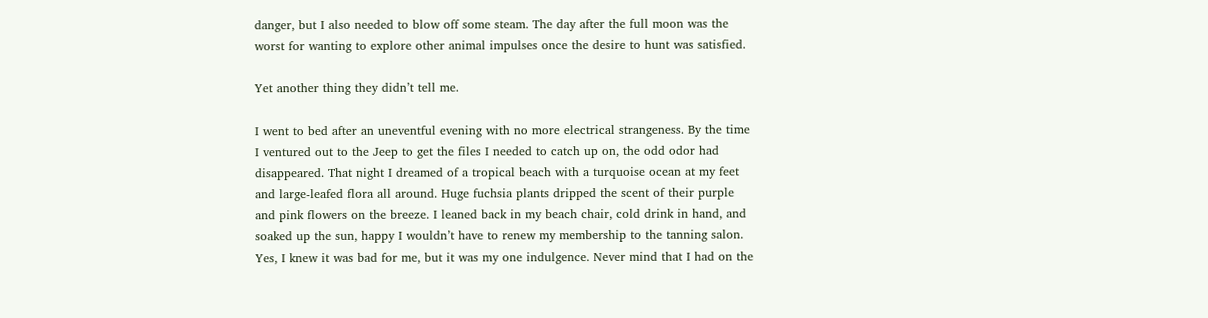danger, but I also needed to blow off some steam. The day after the full moon was the worst for wanting to explore other animal impulses once the desire to hunt was satisfied.

Yet another thing they didn’t tell me.

I went to bed after an uneventful evening with no more electrical strangeness. By the time I ventured out to the Jeep to get the files I needed to catch up on, the odd odor had disappeared. That night I dreamed of a tropical beach with a turquoise ocean at my feet and large-leafed flora all around. Huge fuchsia plants dripped the scent of their purple and pink flowers on the breeze. I leaned back in my beach chair, cold drink in hand, and soaked up the sun, happy I wouldn’t have to renew my membership to the tanning salon. Yes, I knew it was bad for me, but it was my one indulgence. Never mind that I had on the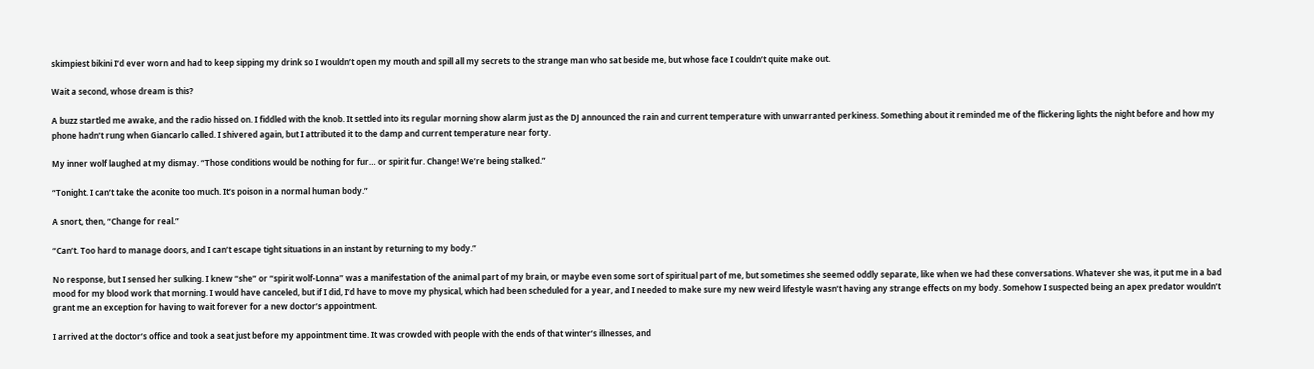skimpiest bikini I’d ever worn and had to keep sipping my drink so I wouldn’t open my mouth and spill all my secrets to the strange man who sat beside me, but whose face I couldn’t quite make out.

Wait a second, whose dream is this?

A buzz startled me awake, and the radio hissed on. I fiddled with the knob. It settled into its regular morning show alarm just as the DJ announced the rain and current temperature with unwarranted perkiness. Something about it reminded me of the flickering lights the night before and how my phone hadn’t rung when Giancarlo called. I shivered again, but I attributed it to the damp and current temperature near forty.

My inner wolf laughed at my dismay. “Those conditions would be nothing for fur… or spirit fur. Change! We’re being stalked.”

“Tonight. I can’t take the aconite too much. It’s poison in a normal human body.”

A snort, then, “Change for real.”

“Can’t. Too hard to manage doors, and I can’t escape tight situations in an instant by returning to my body.”

No response, but I sensed her sulking. I knew “she” or “spirit wolf-Lonna” was a manifestation of the animal part of my brain, or maybe even some sort of spiritual part of me, but sometimes she seemed oddly separate, like when we had these conversations. Whatever she was, it put me in a bad mood for my blood work that morning. I would have canceled, but if I did, I’d have to move my physical, which had been scheduled for a year, and I needed to make sure my new weird lifestyle wasn’t having any strange effects on my body. Somehow I suspected being an apex predator wouldn’t grant me an exception for having to wait forever for a new doctor’s appointment.

I arrived at the doctor’s office and took a seat just before my appointment time. It was crowded with people with the ends of that winter’s illnesses, and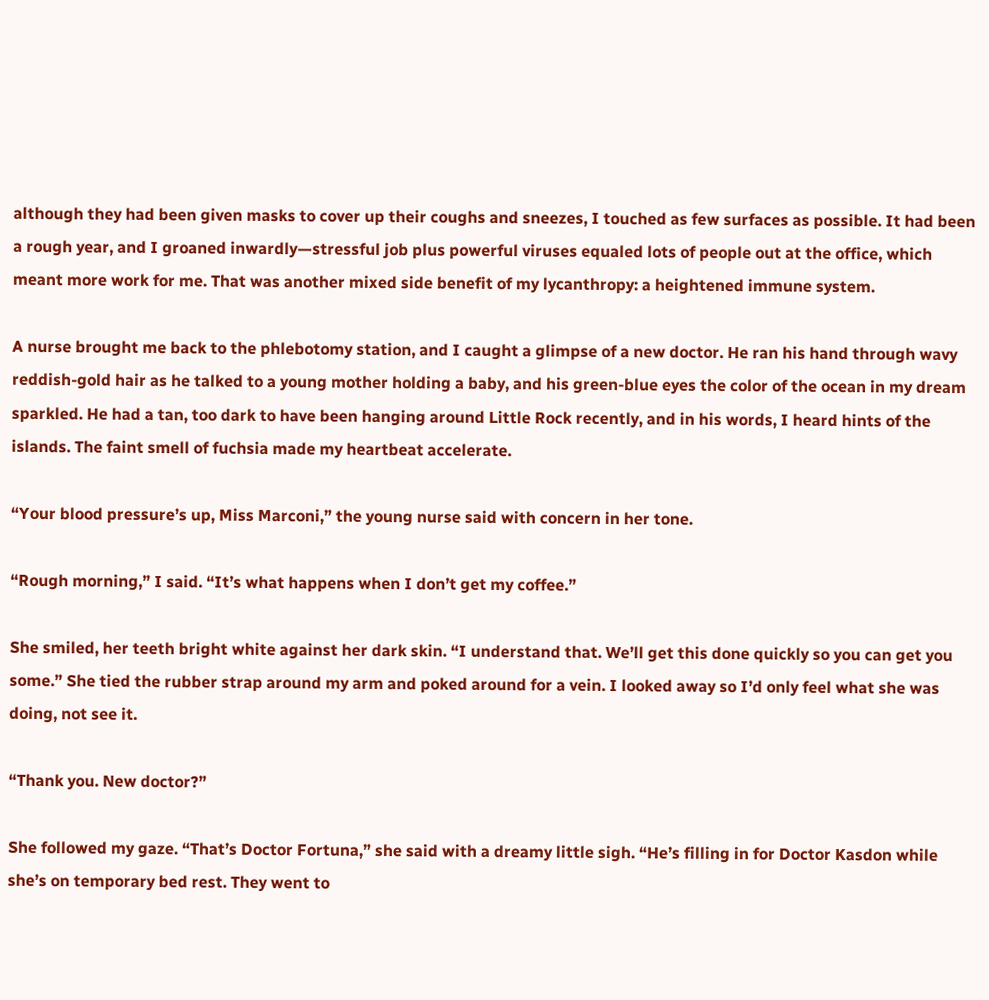although they had been given masks to cover up their coughs and sneezes, I touched as few surfaces as possible. It had been a rough year, and I groaned inwardly—stressful job plus powerful viruses equaled lots of people out at the office, which meant more work for me. That was another mixed side benefit of my lycanthropy: a heightened immune system.

A nurse brought me back to the phlebotomy station, and I caught a glimpse of a new doctor. He ran his hand through wavy reddish-gold hair as he talked to a young mother holding a baby, and his green-blue eyes the color of the ocean in my dream sparkled. He had a tan, too dark to have been hanging around Little Rock recently, and in his words, I heard hints of the islands. The faint smell of fuchsia made my heartbeat accelerate.

“Your blood pressure’s up, Miss Marconi,” the young nurse said with concern in her tone.

“Rough morning,” I said. “It’s what happens when I don’t get my coffee.”

She smiled, her teeth bright white against her dark skin. “I understand that. We’ll get this done quickly so you can get you some.” She tied the rubber strap around my arm and poked around for a vein. I looked away so I’d only feel what she was doing, not see it.

“Thank you. New doctor?”

She followed my gaze. “That’s Doctor Fortuna,” she said with a dreamy little sigh. “He’s filling in for Doctor Kasdon while she’s on temporary bed rest. They went to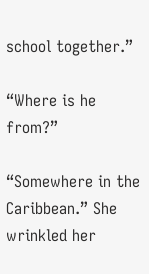school together.”

“Where is he from?”

“Somewhere in the Caribbean.” She wrinkled her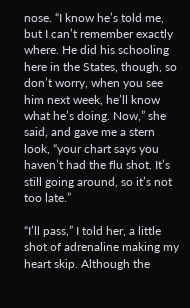nose. “I know he’s told me, but I can’t remember exactly where. He did his schooling here in the States, though, so don’t worry, when you see him next week, he’ll know what he’s doing. Now,” she said, and gave me a stern look, “your chart says you haven’t had the flu shot. It’s still going around, so it’s not too late.”

“I’ll pass,” I told her, a little shot of adrenaline making my heart skip. Although the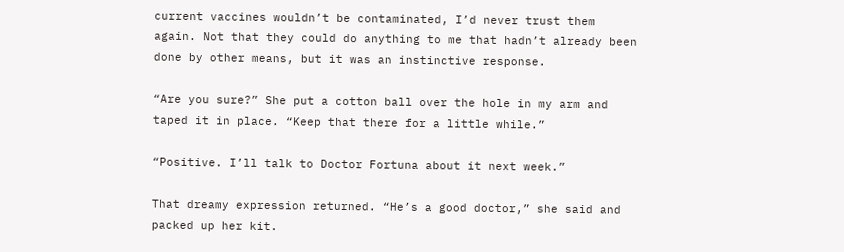current vaccines wouldn’t be contaminated, I’d never trust them again. Not that they could do anything to me that hadn’t already been done by other means, but it was an instinctive response.

“Are you sure?” She put a cotton ball over the hole in my arm and taped it in place. “Keep that there for a little while.”

“Positive. I’ll talk to Doctor Fortuna about it next week.”

That dreamy expression returned. “He’s a good doctor,” she said and packed up her kit.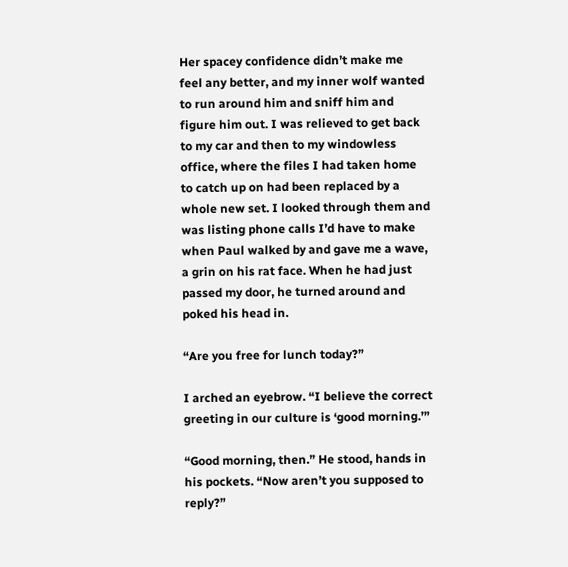Her spacey confidence didn’t make me feel any better, and my inner wolf wanted to run around him and sniff him and figure him out. I was relieved to get back to my car and then to my windowless office, where the files I had taken home to catch up on had been replaced by a whole new set. I looked through them and was listing phone calls I’d have to make when Paul walked by and gave me a wave, a grin on his rat face. When he had just passed my door, he turned around and poked his head in.

“Are you free for lunch today?”

I arched an eyebrow. “I believe the correct greeting in our culture is ‘good morning.’”

“Good morning, then.” He stood, hands in his pockets. “Now aren’t you supposed to reply?”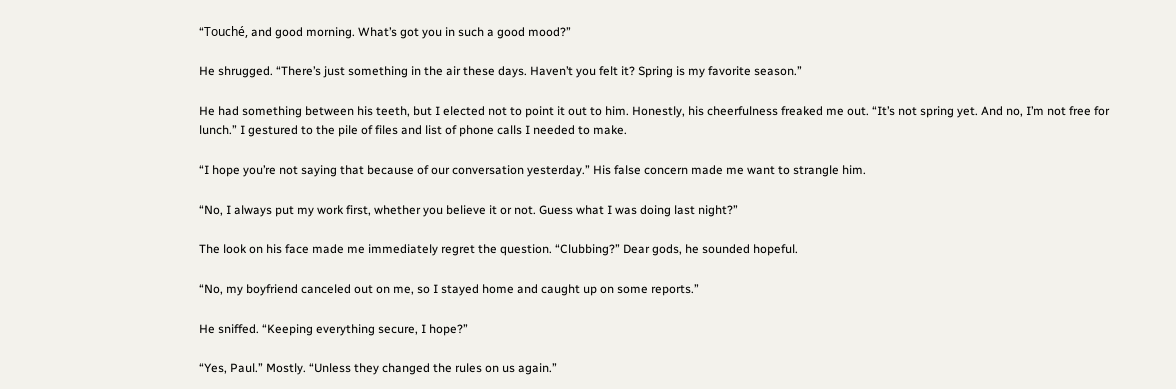“Touché, and good morning. What’s got you in such a good mood?”

He shrugged. “There’s just something in the air these days. Haven’t you felt it? Spring is my favorite season.”

He had something between his teeth, but I elected not to point it out to him. Honestly, his cheerfulness freaked me out. “It’s not spring yet. And no, I’m not free for lunch.” I gestured to the pile of files and list of phone calls I needed to make.

“I hope you’re not saying that because of our conversation yesterday.” His false concern made me want to strangle him.

“No, I always put my work first, whether you believe it or not. Guess what I was doing last night?”

The look on his face made me immediately regret the question. “Clubbing?” Dear gods, he sounded hopeful.

“No, my boyfriend canceled out on me, so I stayed home and caught up on some reports.”

He sniffed. “Keeping everything secure, I hope?”

“Yes, Paul.” Mostly. “Unless they changed the rules on us again.”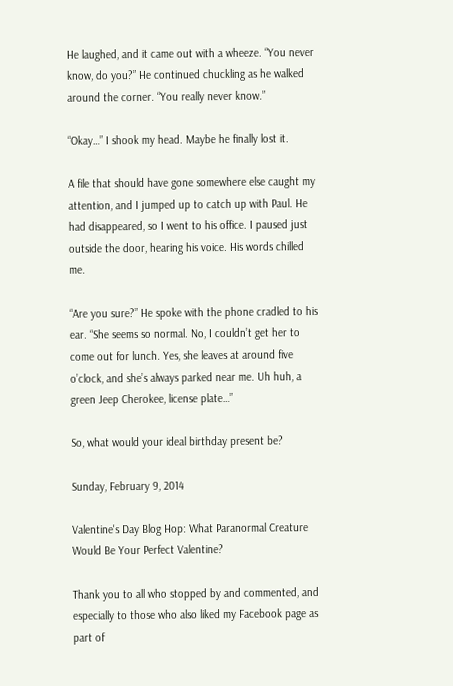He laughed, and it came out with a wheeze. “You never know, do you?” He continued chuckling as he walked around the corner. “You really never know.”

“Okay…” I shook my head. Maybe he finally lost it.

A file that should have gone somewhere else caught my attention, and I jumped up to catch up with Paul. He had disappeared, so I went to his office. I paused just outside the door, hearing his voice. His words chilled me.

“Are you sure?” He spoke with the phone cradled to his ear. “She seems so normal. No, I couldn’t get her to come out for lunch. Yes, she leaves at around five o’clock, and she’s always parked near me. Uh huh, a green Jeep Cherokee, license plate…”

So, what would your ideal birthday present be?

Sunday, February 9, 2014

Valentine's Day Blog Hop: What Paranormal Creature Would Be Your Perfect Valentine?

Thank you to all who stopped by and commented, and especially to those who also liked my Facebook page as part of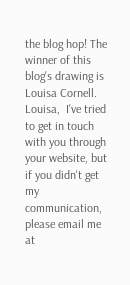the blog hop! The winner of this blog's drawing is Louisa Cornell. Louisa,  I've tried to get in touch with you through your website, but if you didn't get my communication, please email me at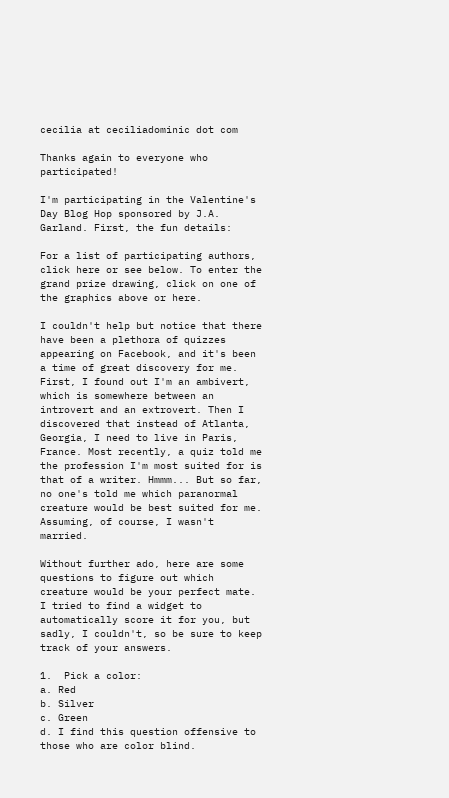cecilia at ceciliadominic dot com

Thanks again to everyone who participated!

I'm participating in the Valentine's Day Blog Hop sponsored by J.A. Garland. First, the fun details:

For a list of participating authors, click here or see below. To enter the grand prize drawing, click on one of the graphics above or here.

I couldn't help but notice that there have been a plethora of quizzes appearing on Facebook, and it's been a time of great discovery for me. First, I found out I'm an ambivert, which is somewhere between an introvert and an extrovert. Then I discovered that instead of Atlanta, Georgia, I need to live in Paris, France. Most recently, a quiz told me the profession I'm most suited for is that of a writer. Hmmm... But so far, no one's told me which paranormal creature would be best suited for me. Assuming, of course, I wasn't married.

Without further ado, here are some questions to figure out which creature would be your perfect mate. I tried to find a widget to automatically score it for you, but sadly, I couldn't, so be sure to keep track of your answers.

1.  Pick a color:
a. Red
b. Silver
c. Green
d. I find this question offensive to those who are color blind.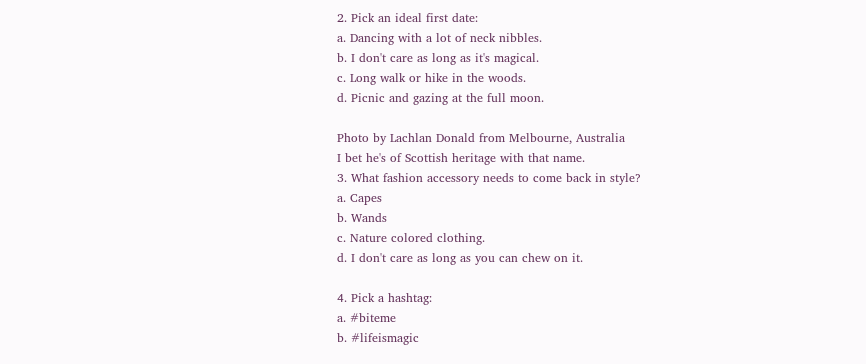2. Pick an ideal first date:
a. Dancing with a lot of neck nibbles.
b. I don't care as long as it's magical.
c. Long walk or hike in the woods.
d. Picnic and gazing at the full moon.

Photo by Lachlan Donald from Melbourne, Australia
I bet he's of Scottish heritage with that name.
3. What fashion accessory needs to come back in style?
a. Capes
b. Wands
c. Nature colored clothing.
d. I don't care as long as you can chew on it.

4. Pick a hashtag:
a. #biteme
b. #lifeismagic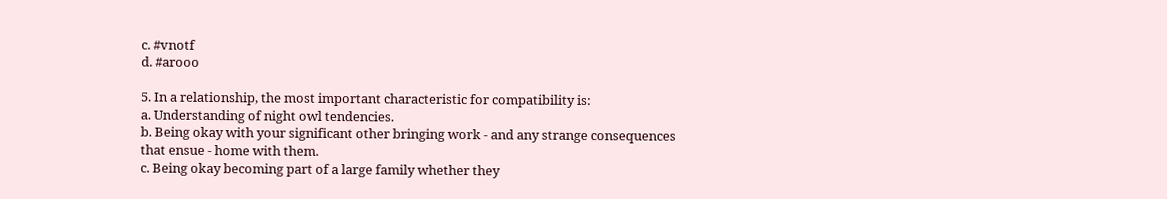c. #vnotf
d. #arooo

5. In a relationship, the most important characteristic for compatibility is:
a. Understanding of night owl tendencies.
b. Being okay with your significant other bringing work - and any strange consequences that ensue - home with them.
c. Being okay becoming part of a large family whether they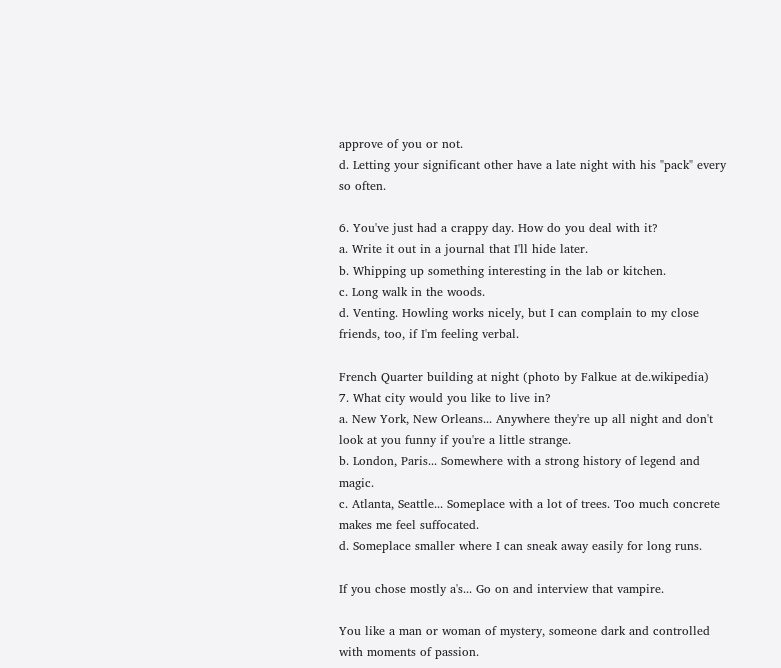approve of you or not.
d. Letting your significant other have a late night with his "pack" every so often.

6. You've just had a crappy day. How do you deal with it?
a. Write it out in a journal that I'll hide later.
b. Whipping up something interesting in the lab or kitchen.
c. Long walk in the woods.
d. Venting. Howling works nicely, but I can complain to my close friends, too, if I'm feeling verbal.

French Quarter building at night (photo by Falkue at de.wikipedia)
7. What city would you like to live in?
a. New York, New Orleans... Anywhere they're up all night and don't look at you funny if you're a little strange.
b. London, Paris... Somewhere with a strong history of legend and magic.
c. Atlanta, Seattle... Someplace with a lot of trees. Too much concrete makes me feel suffocated.
d. Someplace smaller where I can sneak away easily for long runs.

If you chose mostly a's... Go on and interview that vampire.

You like a man or woman of mystery, someone dark and controlled with moments of passion.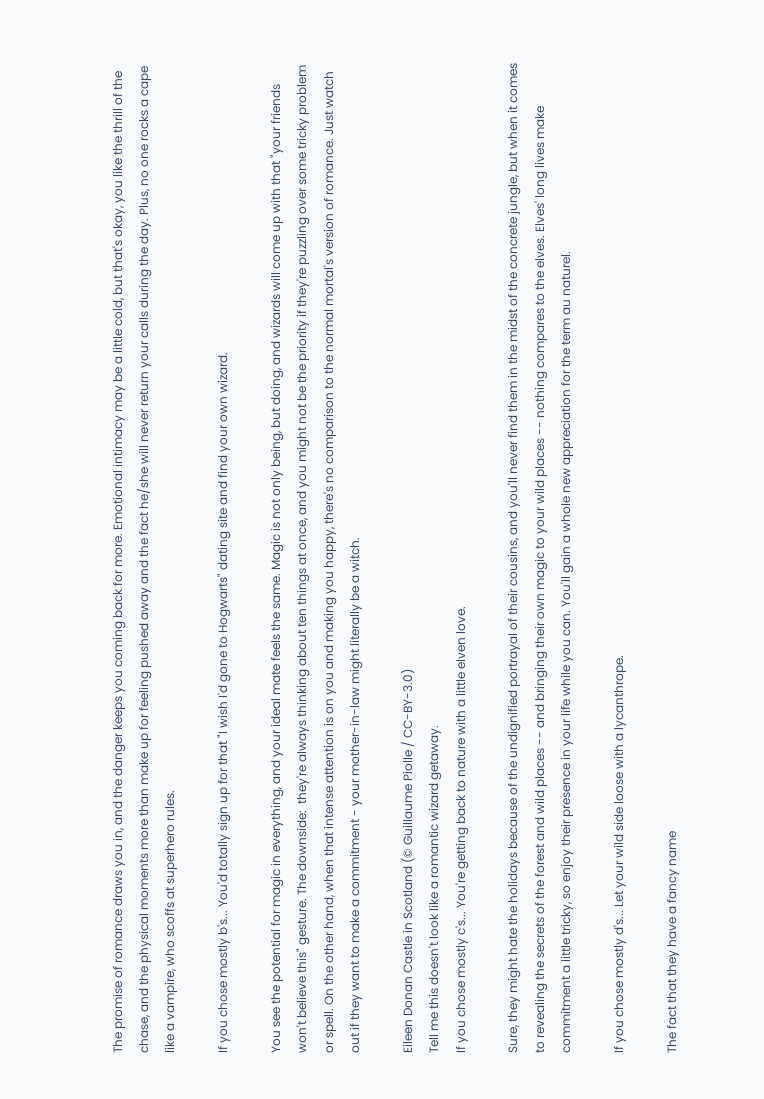The promise of romance draws you in, and the danger keeps you coming back for more. Emotional intimacy may be a little cold, but that's okay, you like the thrill of the chase, and the physical moments more than make up for feeling pushed away and the fact he/she will never return your calls during the day. Plus, no one rocks a cape like a vampire, who scoffs at superhero rules.

If you chose mostly b's... You'd totally sign up for that "I wish I'd gone to Hogwarts" dating site and find your own wizard.

You see the potential for magic in everything, and your ideal mate feels the same. Magic is not only being, but doing, and wizards will come up with that "your friends won't believe this" gesture. The downside:  they're always thinking about ten things at once, and you might not be the priority if they're puzzling over some tricky problem or spell. On the other hand, when that intense attention is on you and making you happy, there's no comparison to the normal mortal's version of romance. Just watch out if they want to make a commitment - your mother-in-law might literally be a witch.

Eileen Donan Castle in Scotland (© Guillaume Piolle / CC-BY-3.0)
Tell me this doesn't look like a romantic wizard getaway.
If you chose mostly c's... You're getting back to nature with a little elven love.

Sure, they might hate the holidays because of the undignified portrayal of their cousins, and you'll never find them in the midst of the concrete jungle, but when it comes to revealing the secrets of the forest and wild places -- and bringing their own magic to your wild places -- nothing compares to the elves. Elves' long lives make commitment a little tricky, so enjoy their presence in your life while you can. You'll gain a whole new appreciation for the term au naturel.

If you chose mostly d's... Let your wild side loose with a lycanthrope.

The fact that they have a fancy name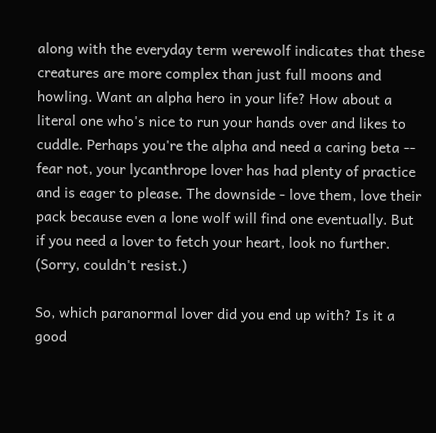along with the everyday term werewolf indicates that these creatures are more complex than just full moons and howling. Want an alpha hero in your life? How about a literal one who's nice to run your hands over and likes to cuddle. Perhaps you're the alpha and need a caring beta -- fear not, your lycanthrope lover has had plenty of practice and is eager to please. The downside - love them, love their pack because even a lone wolf will find one eventually. But if you need a lover to fetch your heart, look no further. (Sorry, couldn't resist.)

So, which paranormal lover did you end up with? Is it a good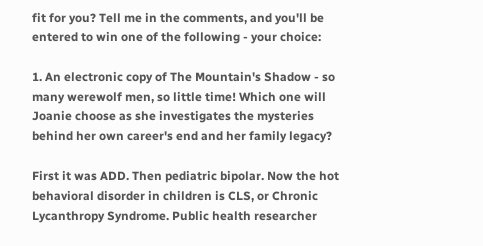fit for you? Tell me in the comments, and you'll be entered to win one of the following - your choice:

1. An electronic copy of The Mountain's Shadow - so many werewolf men, so little time! Which one will Joanie choose as she investigates the mysteries behind her own career's end and her family legacy?

First it was ADD. Then pediatric bipolar. Now the hot behavioral disorder in children is CLS, or Chronic Lycanthropy Syndrome. Public health researcher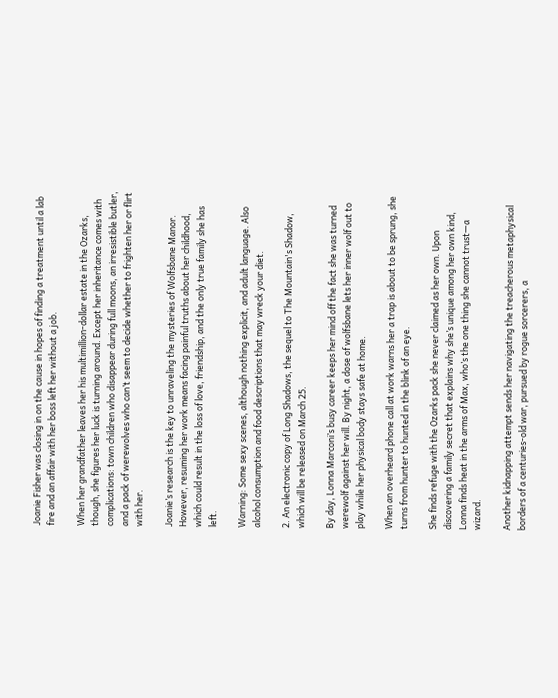Joanie Fisher was closing in on the cause in hopes of finding a treatment until a lab fire and an affair with her boss left her without a job.

When her grandfather leaves her his multimillion-dollar estate in the Ozarks, though, she figures her luck is turning around. Except her inheritance comes with complications: town children who disappear during full moons, an irresistible butler, and a pack of werewolves who can’t seem to decide whether to frighten her or flirt with her.

Joanie’s research is the key to unraveling the mysteries of Wolfsbane Manor.  However, resuming her work means facing painful truths about her childhood, which could result in the loss of love, friendship, and the only true family she has left.

Warning: Some sexy scenes, although nothing explicit, and adult language. Also alcohol consumption and food descriptions that may wreck your diet.

2. An electronic copy of Long Shadows, the sequel to The Mountain's Shadow, which will be released on March 25.

By day, Lonna Marconi’s busy career keeps her mind off the fact she was turned werewolf against her will. By night, a dose of wolfsbane lets her inner wolf out to play while her physical body stays safe at home.

When an overheard phone call at work warns her a trap is about to be sprung, she turns from hunter to hunted in the blink of an eye.

She finds refuge with the Ozarks pack she never claimed as her own. Upon discovering a family secret that explains why she’s unique among her own kind, Lonna finds heat in the arms of Max, who’s the one thing she cannot trust—a wizard.

Another kidnapping attempt sends her navigating the treacherous metaphysical borders of a centuries-old war, pursued by rogue sorcerers, a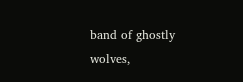band of ghostly wolves,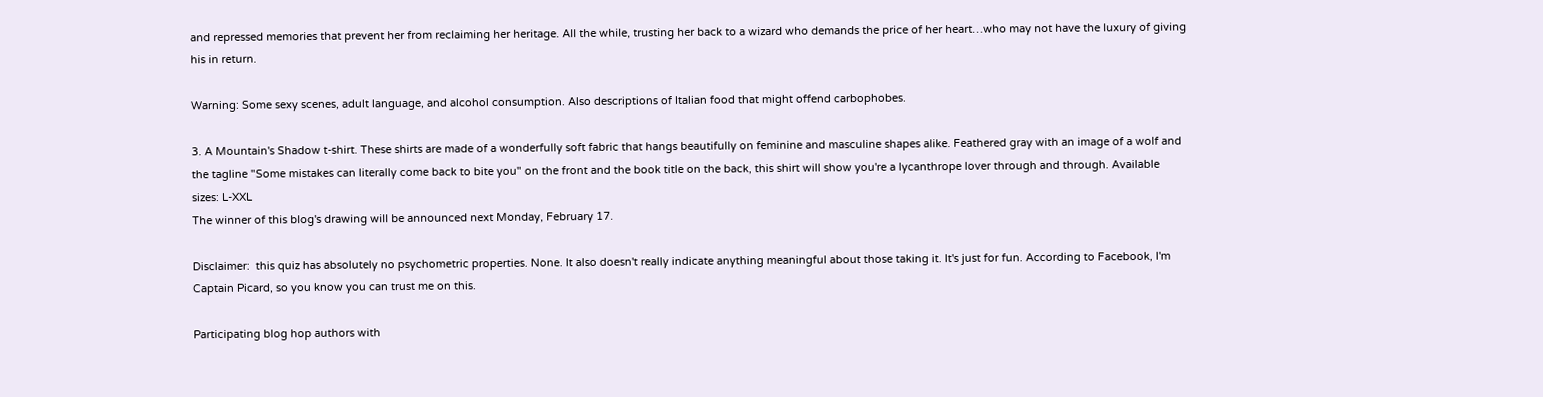and repressed memories that prevent her from reclaiming her heritage. All the while, trusting her back to a wizard who demands the price of her heart…who may not have the luxury of giving his in return.

Warning: Some sexy scenes, adult language, and alcohol consumption. Also descriptions of Italian food that might offend carbophobes.

3. A Mountain's Shadow t-shirt. These shirts are made of a wonderfully soft fabric that hangs beautifully on feminine and masculine shapes alike. Feathered gray with an image of a wolf and the tagline "Some mistakes can literally come back to bite you" on the front and the book title on the back, this shirt will show you're a lycanthrope lover through and through. Available sizes: L-XXL
The winner of this blog's drawing will be announced next Monday, February 17.

Disclaimer:  this quiz has absolutely no psychometric properties. None. It also doesn't really indicate anything meaningful about those taking it. It's just for fun. According to Facebook, I'm Captain Picard, so you know you can trust me on this.

Participating blog hop authors with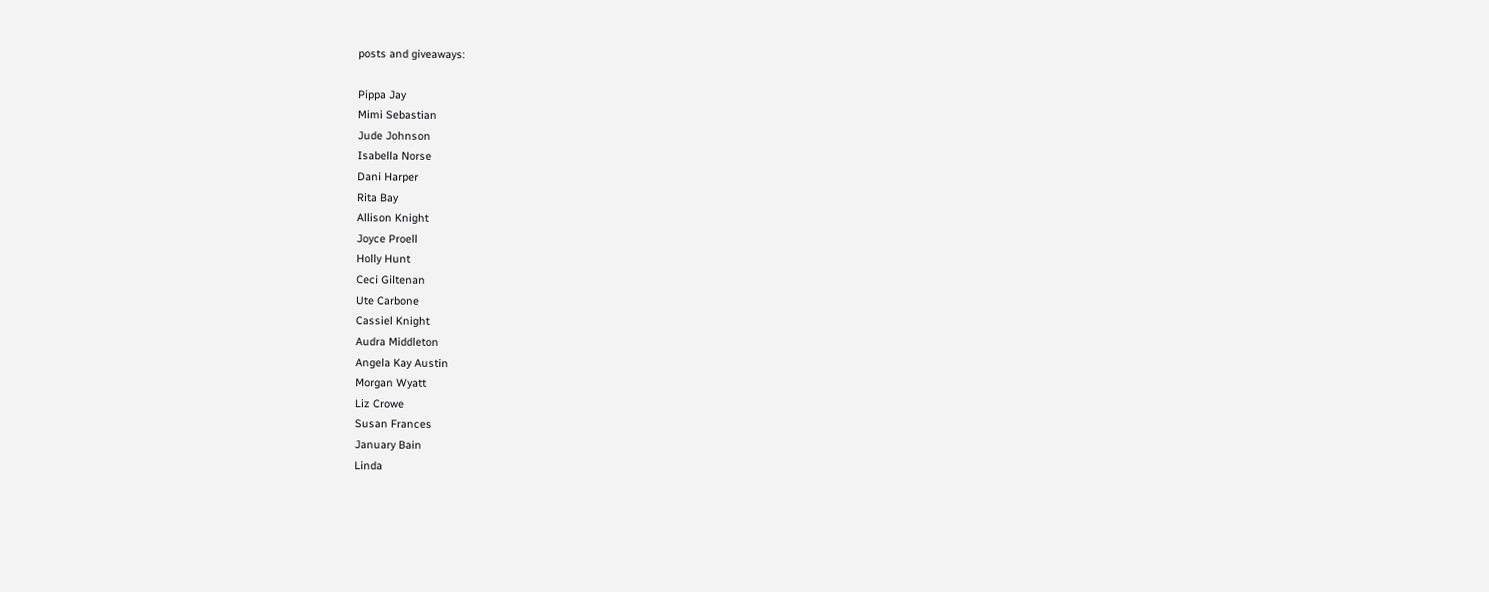posts and giveaways:

Pippa Jay
Mimi Sebastian
Jude Johnson
Isabella Norse
Dani Harper
Rita Bay
Allison Knight
Joyce Proell
Holly Hunt
Ceci Giltenan
Ute Carbone
Cassiel Knight
Audra Middleton
Angela Kay Austin
Morgan Wyatt
Liz Crowe
Susan Frances
January Bain
Linda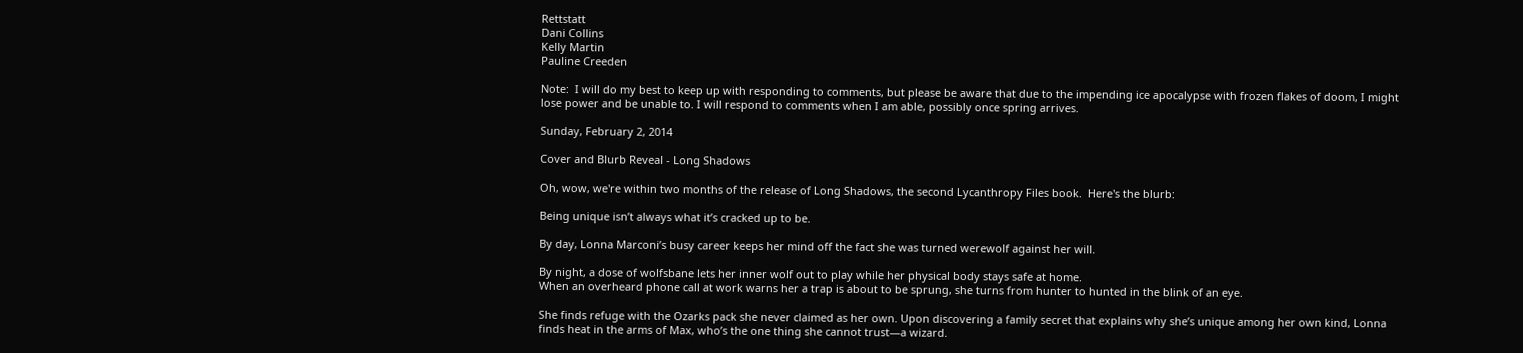Rettstatt
Dani Collins
Kelly Martin
Pauline Creeden

Note:  I will do my best to keep up with responding to comments, but please be aware that due to the impending ice apocalypse with frozen flakes of doom, I might lose power and be unable to. I will respond to comments when I am able, possibly once spring arrives.

Sunday, February 2, 2014

Cover and Blurb Reveal - Long Shadows

Oh, wow, we're within two months of the release of Long Shadows, the second Lycanthropy Files book.  Here's the blurb:

Being unique isn’t always what it’s cracked up to be.

By day, Lonna Marconi’s busy career keeps her mind off the fact she was turned werewolf against her will.

By night, a dose of wolfsbane lets her inner wolf out to play while her physical body stays safe at home.
When an overheard phone call at work warns her a trap is about to be sprung, she turns from hunter to hunted in the blink of an eye.

She finds refuge with the Ozarks pack she never claimed as her own. Upon discovering a family secret that explains why she’s unique among her own kind, Lonna finds heat in the arms of Max, who’s the one thing she cannot trust—a wizard.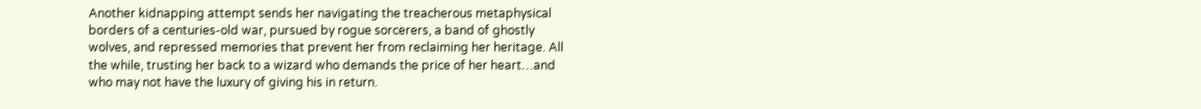Another kidnapping attempt sends her navigating the treacherous metaphysical borders of a centuries-old war, pursued by rogue sorcerers, a band of ghostly wolves, and repressed memories that prevent her from reclaiming her heritage. All the while, trusting her back to a wizard who demands the price of her heart…and who may not have the luxury of giving his in return.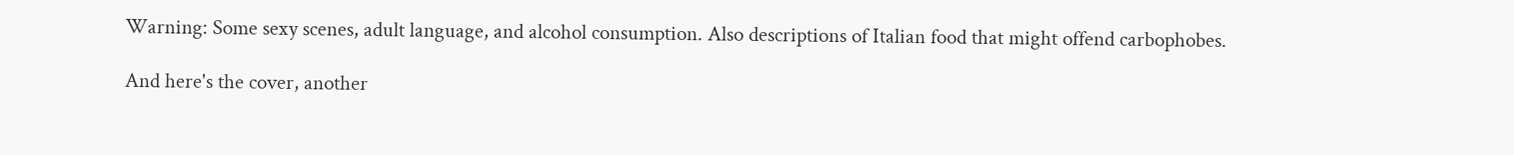Warning: Some sexy scenes, adult language, and alcohol consumption. Also descriptions of Italian food that might offend carbophobes.

And here's the cover, another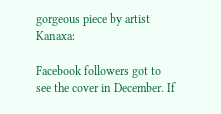gorgeous piece by artist Kanaxa:

Facebook followers got to see the cover in December. If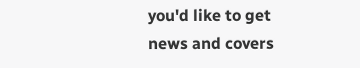you'd like to get news and covers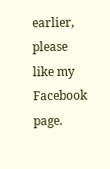earlier, please like my Facebook page.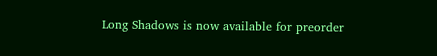Long Shadows is now available for preorder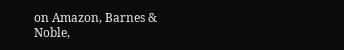on Amazon, Barnes & Noble,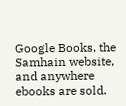Google Books, the Samhain website, and anywhere ebooks are sold.